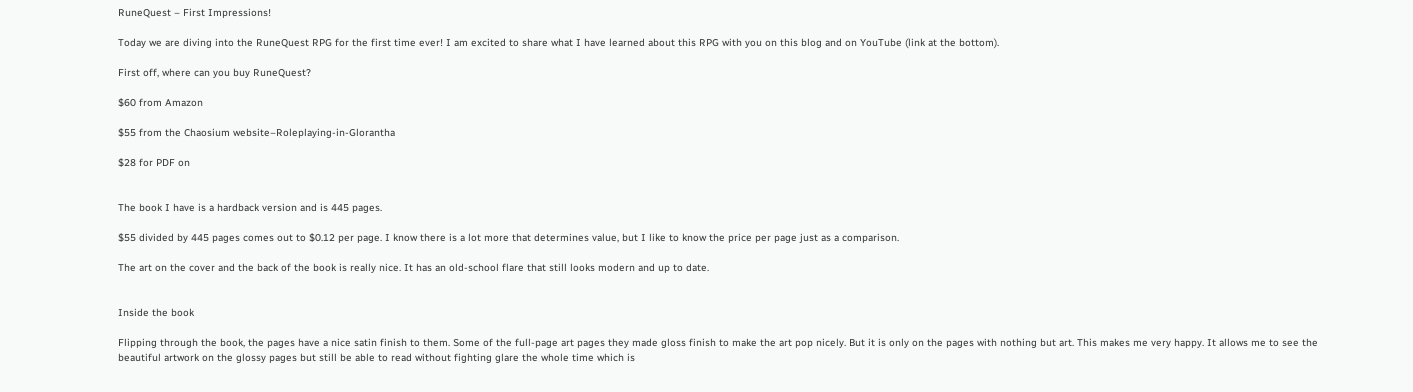RuneQuest – First Impressions!

Today we are diving into the RuneQuest RPG for the first time ever! I am excited to share what I have learned about this RPG with you on this blog and on YouTube (link at the bottom).

First off, where can you buy RuneQuest?

$60 from Amazon

$55 from the Chaosium website–Roleplaying-in-Glorantha

$28 for PDF on


The book I have is a hardback version and is 445 pages.

$55 divided by 445 pages comes out to $0.12 per page. I know there is a lot more that determines value, but I like to know the price per page just as a comparison.

The art on the cover and the back of the book is really nice. It has an old-school flare that still looks modern and up to date.


Inside the book

Flipping through the book, the pages have a nice satin finish to them. Some of the full-page art pages they made gloss finish to make the art pop nicely. But it is only on the pages with nothing but art. This makes me very happy. It allows me to see the beautiful artwork on the glossy pages but still be able to read without fighting glare the whole time which is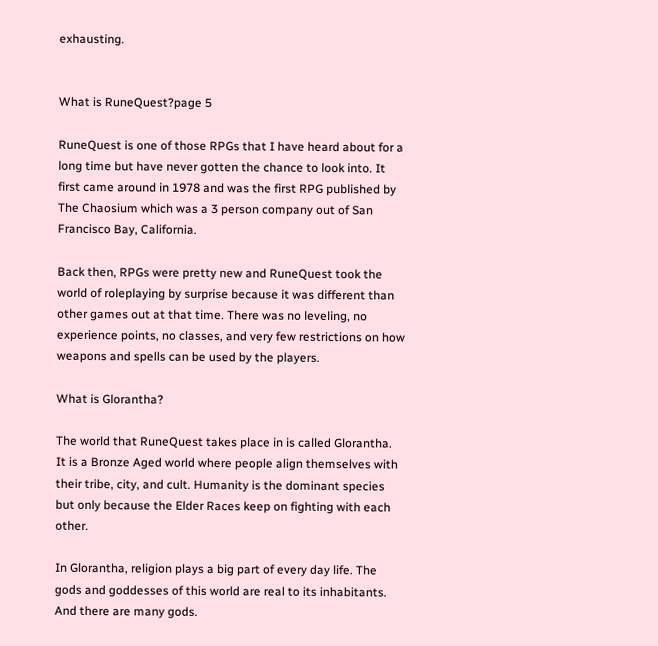exhausting.


What is RuneQuest?page 5

RuneQuest is one of those RPGs that I have heard about for a long time but have never gotten the chance to look into. It first came around in 1978 and was the first RPG published by The Chaosium which was a 3 person company out of San Francisco Bay, California.

Back then, RPGs were pretty new and RuneQuest took the world of roleplaying by surprise because it was different than other games out at that time. There was no leveling, no experience points, no classes, and very few restrictions on how weapons and spells can be used by the players.

What is Glorantha?

The world that RuneQuest takes place in is called Glorantha. It is a Bronze Aged world where people align themselves with their tribe, city, and cult. Humanity is the dominant species but only because the Elder Races keep on fighting with each other.

In Glorantha, religion plays a big part of every day life. The gods and goddesses of this world are real to its inhabitants. And there are many gods.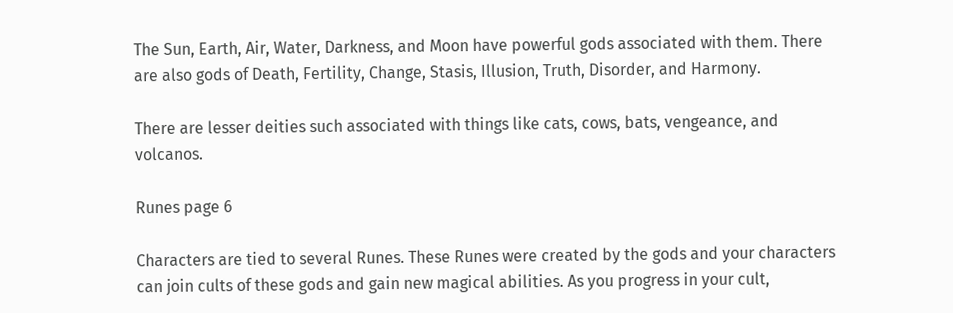The Sun, Earth, Air, Water, Darkness, and Moon have powerful gods associated with them. There are also gods of Death, Fertility, Change, Stasis, Illusion, Truth, Disorder, and Harmony.

There are lesser deities such associated with things like cats, cows, bats, vengeance, and volcanos.

Runes page 6

Characters are tied to several Runes. These Runes were created by the gods and your characters can join cults of these gods and gain new magical abilities. As you progress in your cult,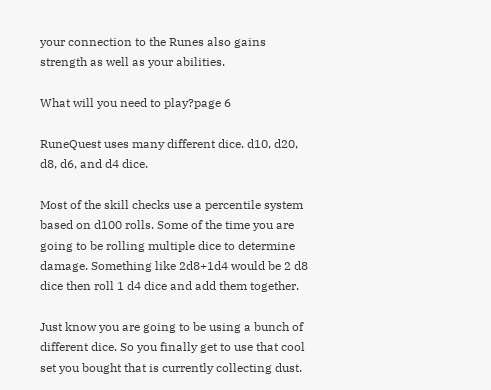your connection to the Runes also gains strength as well as your abilities.

What will you need to play?page 6

RuneQuest uses many different dice. d10, d20, d8, d6, and d4 dice.

Most of the skill checks use a percentile system based on d100 rolls. Some of the time you are going to be rolling multiple dice to determine damage. Something like 2d8+1d4 would be 2 d8 dice then roll 1 d4 dice and add them together.

Just know you are going to be using a bunch of different dice. So you finally get to use that cool set you bought that is currently collecting dust.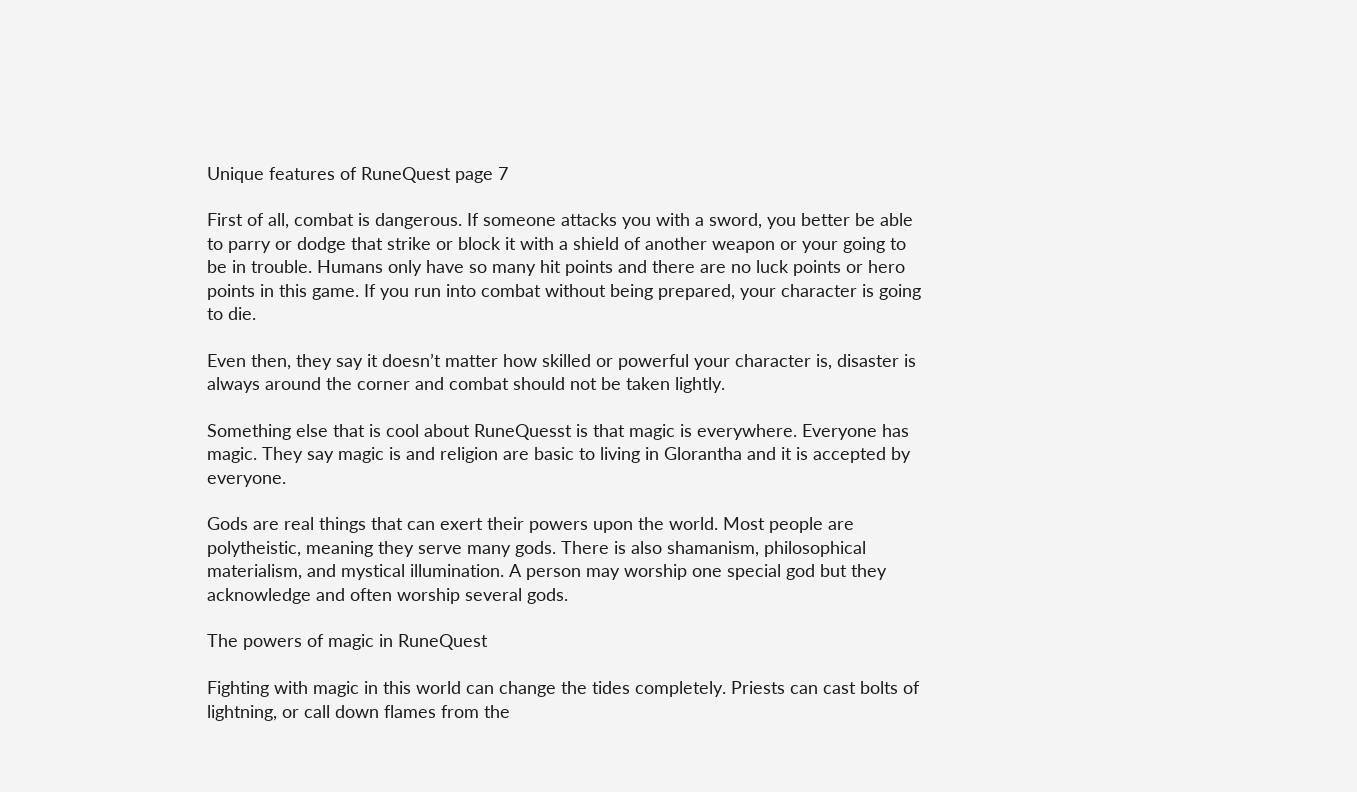Unique features of RuneQuest page 7

First of all, combat is dangerous. If someone attacks you with a sword, you better be able to parry or dodge that strike or block it with a shield of another weapon or your going to be in trouble. Humans only have so many hit points and there are no luck points or hero points in this game. If you run into combat without being prepared, your character is going to die.

Even then, they say it doesn’t matter how skilled or powerful your character is, disaster is always around the corner and combat should not be taken lightly.

Something else that is cool about RuneQuesst is that magic is everywhere. Everyone has magic. They say magic is and religion are basic to living in Glorantha and it is accepted by everyone.

Gods are real things that can exert their powers upon the world. Most people are polytheistic, meaning they serve many gods. There is also shamanism, philosophical materialism, and mystical illumination. A person may worship one special god but they acknowledge and often worship several gods.

The powers of magic in RuneQuest

Fighting with magic in this world can change the tides completely. Priests can cast bolts of lightning, or call down flames from the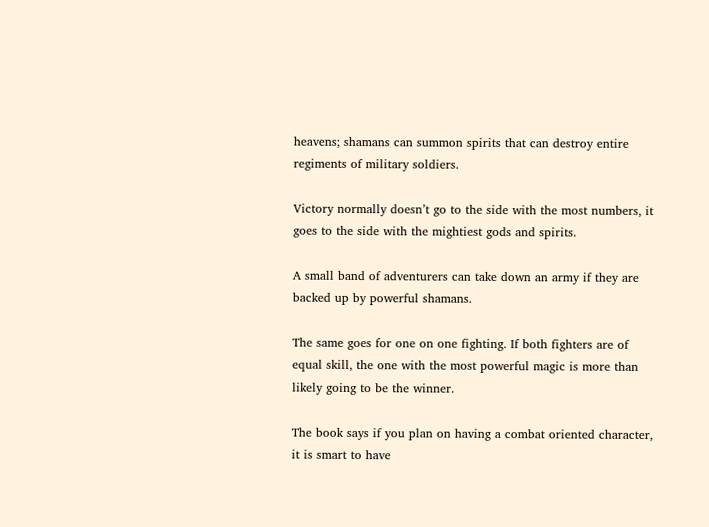heavens; shamans can summon spirits that can destroy entire regiments of military soldiers.

Victory normally doesn’t go to the side with the most numbers, it goes to the side with the mightiest gods and spirits.

A small band of adventurers can take down an army if they are backed up by powerful shamans.

The same goes for one on one fighting. If both fighters are of equal skill, the one with the most powerful magic is more than likely going to be the winner.

The book says if you plan on having a combat oriented character, it is smart to have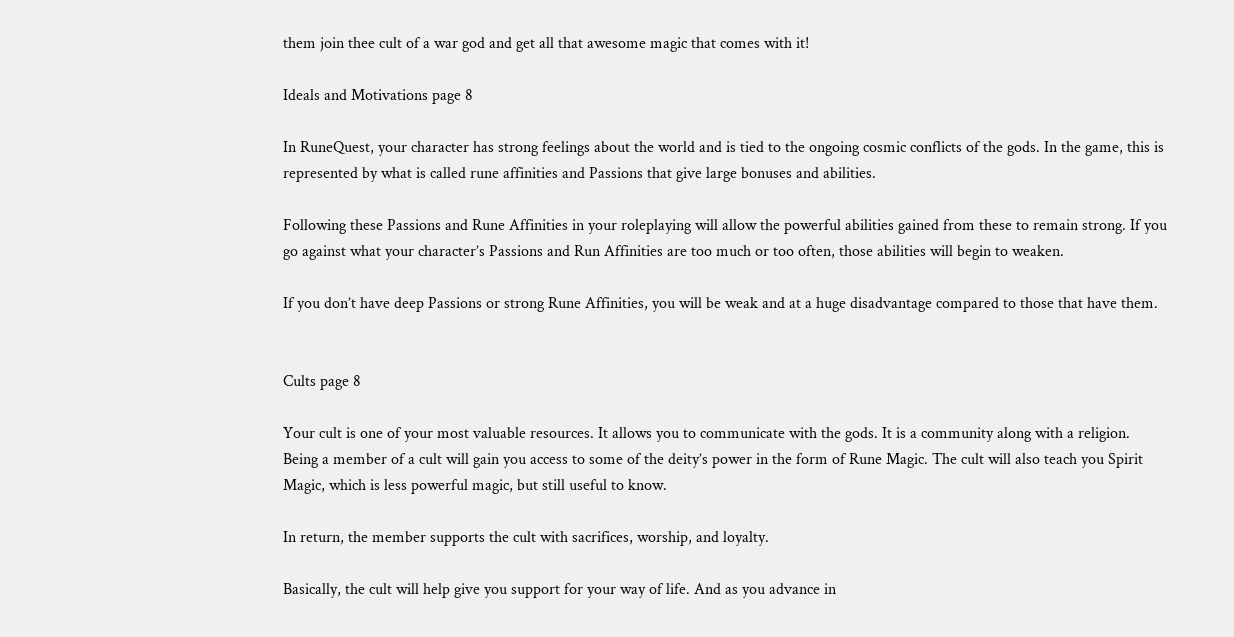them join thee cult of a war god and get all that awesome magic that comes with it!

Ideals and Motivations page 8

In RuneQuest, your character has strong feelings about the world and is tied to the ongoing cosmic conflicts of the gods. In the game, this is represented by what is called rune affinities and Passions that give large bonuses and abilities.

Following these Passions and Rune Affinities in your roleplaying will allow the powerful abilities gained from these to remain strong. If you go against what your character’s Passions and Run Affinities are too much or too often, those abilities will begin to weaken.

If you don’t have deep Passions or strong Rune Affinities, you will be weak and at a huge disadvantage compared to those that have them.


Cults page 8

Your cult is one of your most valuable resources. It allows you to communicate with the gods. It is a community along with a religion. Being a member of a cult will gain you access to some of the deity’s power in the form of Rune Magic. The cult will also teach you Spirit Magic, which is less powerful magic, but still useful to know.

In return, the member supports the cult with sacrifices, worship, and loyalty.

Basically, the cult will help give you support for your way of life. And as you advance in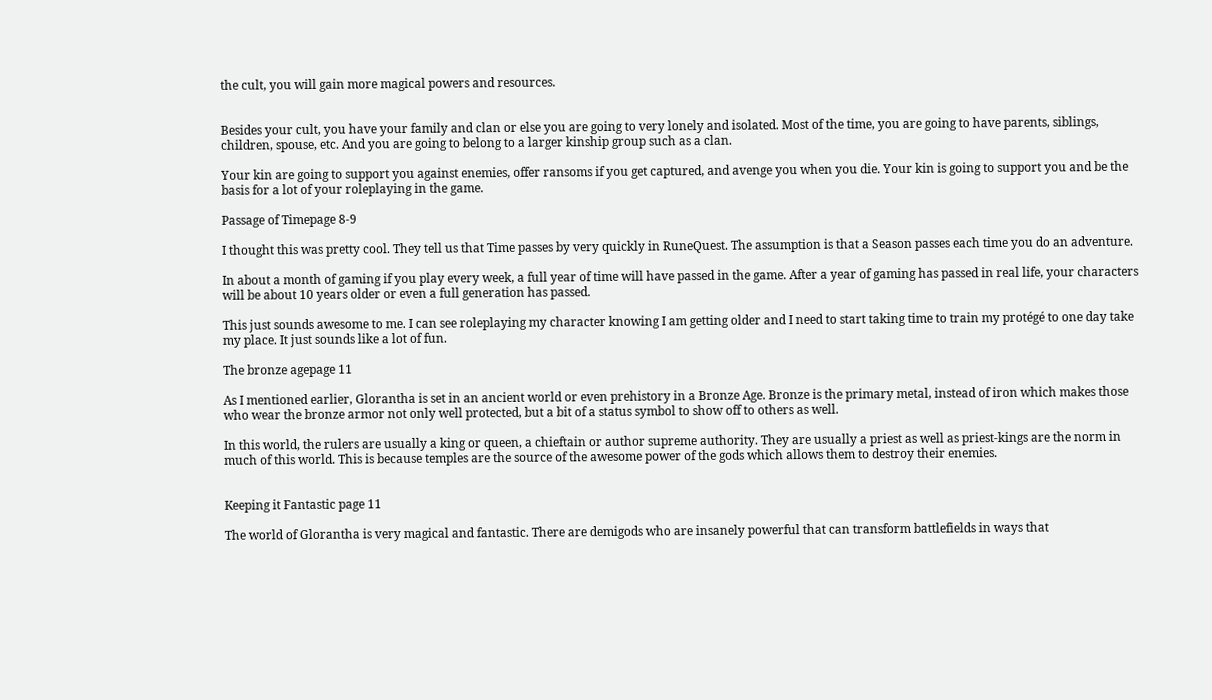the cult, you will gain more magical powers and resources.


Besides your cult, you have your family and clan or else you are going to very lonely and isolated. Most of the time, you are going to have parents, siblings, children, spouse, etc. And you are going to belong to a larger kinship group such as a clan.

Your kin are going to support you against enemies, offer ransoms if you get captured, and avenge you when you die. Your kin is going to support you and be the basis for a lot of your roleplaying in the game.

Passage of Timepage 8-9

I thought this was pretty cool. They tell us that Time passes by very quickly in RuneQuest. The assumption is that a Season passes each time you do an adventure.

In about a month of gaming if you play every week, a full year of time will have passed in the game. After a year of gaming has passed in real life, your characters will be about 10 years older or even a full generation has passed.

This just sounds awesome to me. I can see roleplaying my character knowing I am getting older and I need to start taking time to train my protégé to one day take my place. It just sounds like a lot of fun.

The bronze agepage 11

As I mentioned earlier, Glorantha is set in an ancient world or even prehistory in a Bronze Age. Bronze is the primary metal, instead of iron which makes those who wear the bronze armor not only well protected, but a bit of a status symbol to show off to others as well.

In this world, the rulers are usually a king or queen, a chieftain or author supreme authority. They are usually a priest as well as priest-kings are the norm in much of this world. This is because temples are the source of the awesome power of the gods which allows them to destroy their enemies.


Keeping it Fantastic page 11

The world of Glorantha is very magical and fantastic. There are demigods who are insanely powerful that can transform battlefields in ways that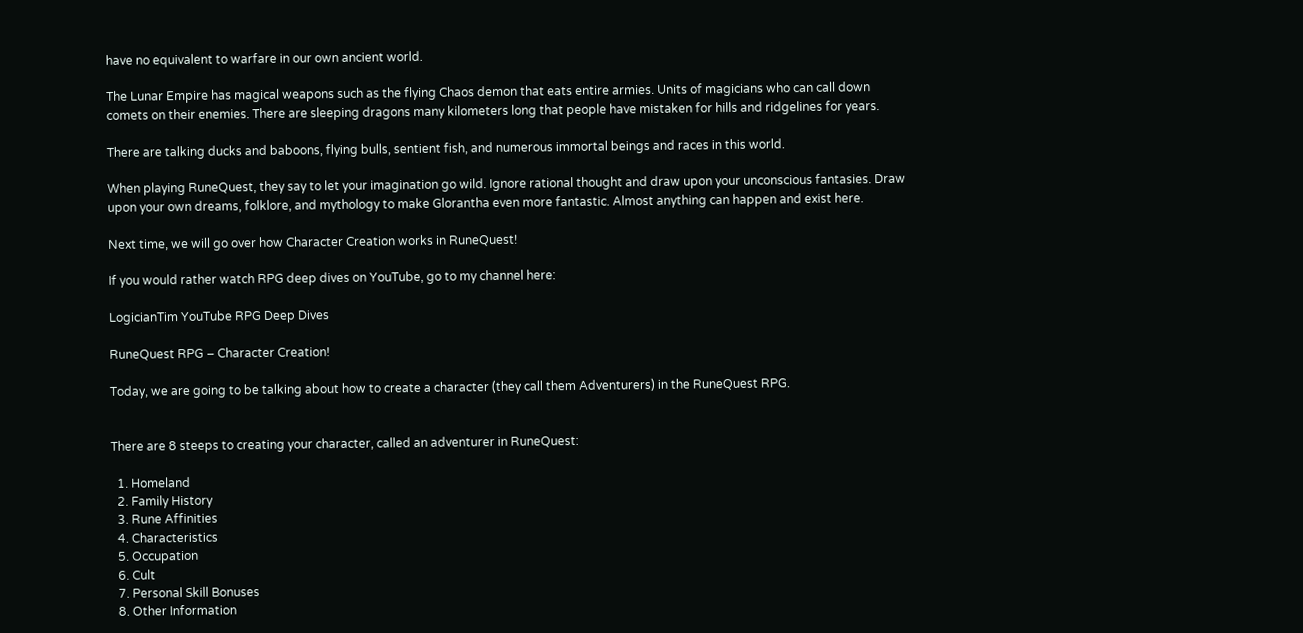have no equivalent to warfare in our own ancient world.

The Lunar Empire has magical weapons such as the flying Chaos demon that eats entire armies. Units of magicians who can call down comets on their enemies. There are sleeping dragons many kilometers long that people have mistaken for hills and ridgelines for years.

There are talking ducks and baboons, flying bulls, sentient fish, and numerous immortal beings and races in this world.

When playing RuneQuest, they say to let your imagination go wild. Ignore rational thought and draw upon your unconscious fantasies. Draw upon your own dreams, folklore, and mythology to make Glorantha even more fantastic. Almost anything can happen and exist here.

Next time, we will go over how Character Creation works in RuneQuest!

If you would rather watch RPG deep dives on YouTube, go to my channel here:

LogicianTim YouTube RPG Deep Dives

RuneQuest RPG – Character Creation!

Today, we are going to be talking about how to create a character (they call them Adventurers) in the RuneQuest RPG.


There are 8 steeps to creating your character, called an adventurer in RuneQuest:

  1. Homeland
  2. Family History
  3. Rune Affinities
  4. Characteristics
  5. Occupation
  6. Cult
  7. Personal Skill Bonuses
  8. Other Information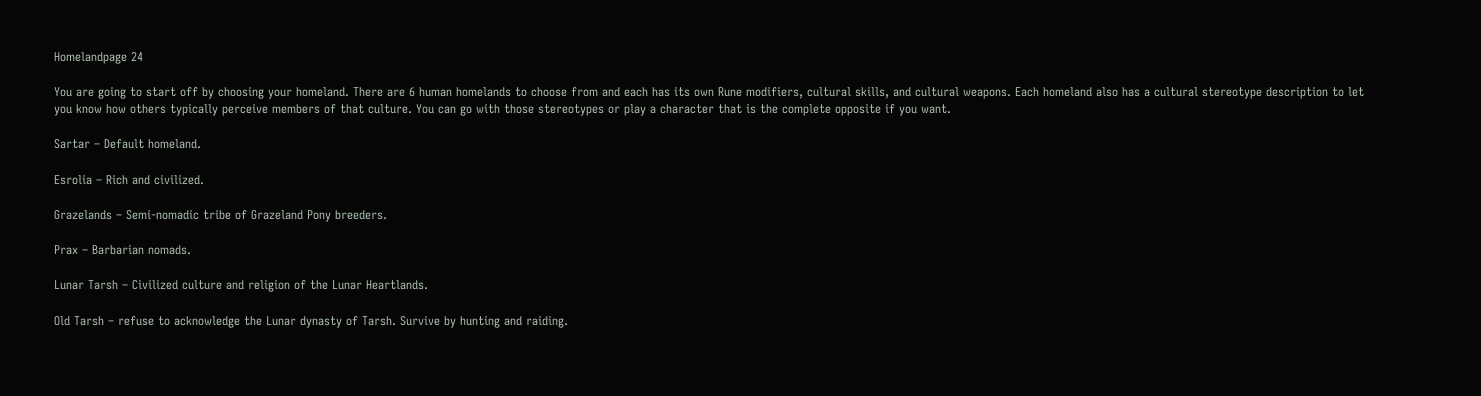Homelandpage 24

You are going to start off by choosing your homeland. There are 6 human homelands to choose from and each has its own Rune modifiers, cultural skills, and cultural weapons. Each homeland also has a cultural stereotype description to let you know how others typically perceive members of that culture. You can go with those stereotypes or play a character that is the complete opposite if you want.

Sartar – Default homeland.

Esrolia – Rich and civilized.

Grazelands – Semi-nomadic tribe of Grazeland Pony breeders.

Prax – Barbarian nomads.

Lunar Tarsh – Civilized culture and religion of the Lunar Heartlands.

Old Tarsh – refuse to acknowledge the Lunar dynasty of Tarsh. Survive by hunting and raiding.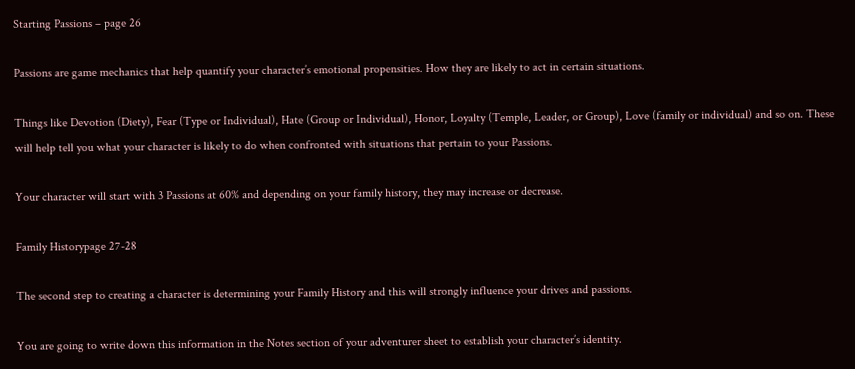Starting Passions – page 26

Passions are game mechanics that help quantify your character’s emotional propensities. How they are likely to act in certain situations.

Things like Devotion (Diety), Fear (Type or Individual), Hate (Group or Individual), Honor, Loyalty (Temple, Leader, or Group), Love (family or individual) and so on. These will help tell you what your character is likely to do when confronted with situations that pertain to your Passions.

Your character will start with 3 Passions at 60% and depending on your family history, they may increase or decrease.

Family Historypage 27-28

The second step to creating a character is determining your Family History and this will strongly influence your drives and passions.

You are going to write down this information in the Notes section of your adventurer sheet to establish your character’s identity.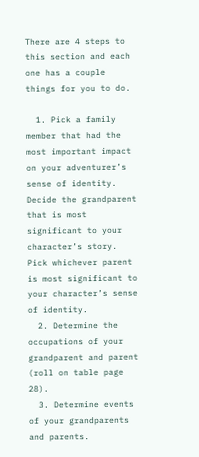There are 4 steps to this section and each one has a couple things for you to do.

  1. Pick a family member that had the most important impact on your adventurer’s sense of identity. Decide the grandparent that is most significant to your character’s story. Pick whichever parent is most significant to your character’s sense of identity.
  2. Determine the occupations of your grandparent and parent (roll on table page 28).
  3. Determine events of your grandparents and parents.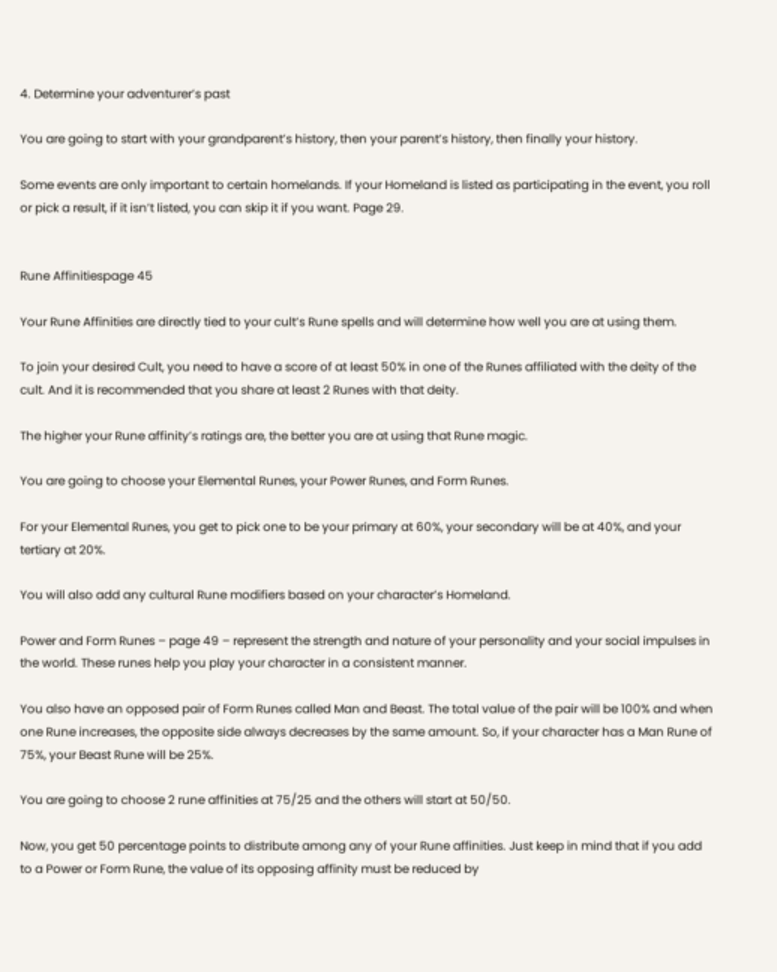4. Determine your adventurer’s past

You are going to start with your grandparent’s history, then your parent’s history, then finally your history.

Some events are only important to certain homelands. If your Homeland is listed as participating in the event, you roll or pick a result, if it isn’t listed, you can skip it if you want. Page 29.


Rune Affinitiespage 45

Your Rune Affinities are directly tied to your cult’s Rune spells and will determine how well you are at using them.

To join your desired Cult, you need to have a score of at least 50% in one of the Runes affiliated with the deity of the cult. And it is recommended that you share at least 2 Runes with that deity.

The higher your Rune affinity’s ratings are, the better you are at using that Rune magic.

You are going to choose your Elemental Runes, your Power Runes, and Form Runes.

For your Elemental Runes, you get to pick one to be your primary at 60%, your secondary will be at 40%, and your tertiary at 20%.

You will also add any cultural Rune modifiers based on your character’s Homeland.

Power and Form Runes – page 49 – represent the strength and nature of your personality and your social impulses in the world. These runes help you play your character in a consistent manner.

You also have an opposed pair of Form Runes called Man and Beast. The total value of the pair will be 100% and when one Rune increases, the opposite side always decreases by the same amount. So, if your character has a Man Rune of 75%, your Beast Rune will be 25%.

You are going to choose 2 rune affinities at 75/25 and the others will start at 50/50.

Now, you get 50 percentage points to distribute among any of your Rune affinities. Just keep in mind that if you add to a Power or Form Rune, the value of its opposing affinity must be reduced by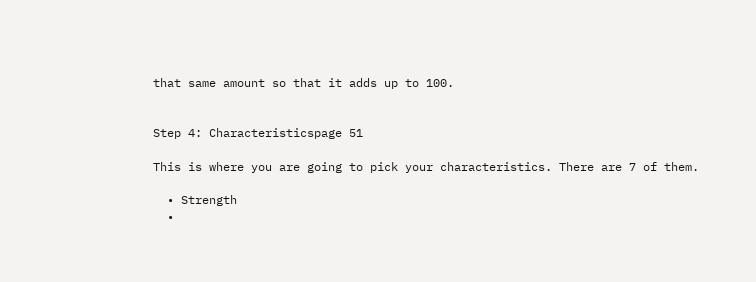that same amount so that it adds up to 100.


Step 4: Characteristicspage 51

This is where you are going to pick your characteristics. There are 7 of them.

  • Strength
  •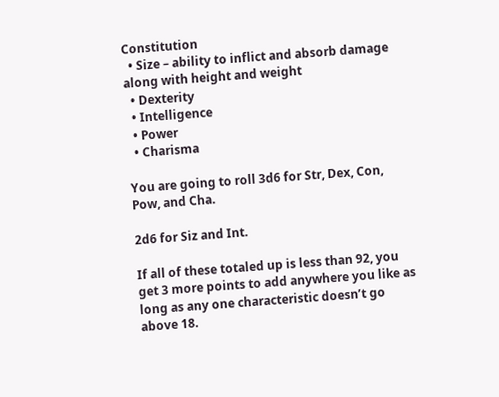Constitution
  • Size – ability to inflict and absorb damage along with height and weight
  • Dexterity
  • Intelligence
  • Power
  • Charisma

You are going to roll 3d6 for Str, Dex, Con, Pow, and Cha.

2d6 for Siz and Int.

If all of these totaled up is less than 92, you get 3 more points to add anywhere you like as long as any one characteristic doesn’t go above 18.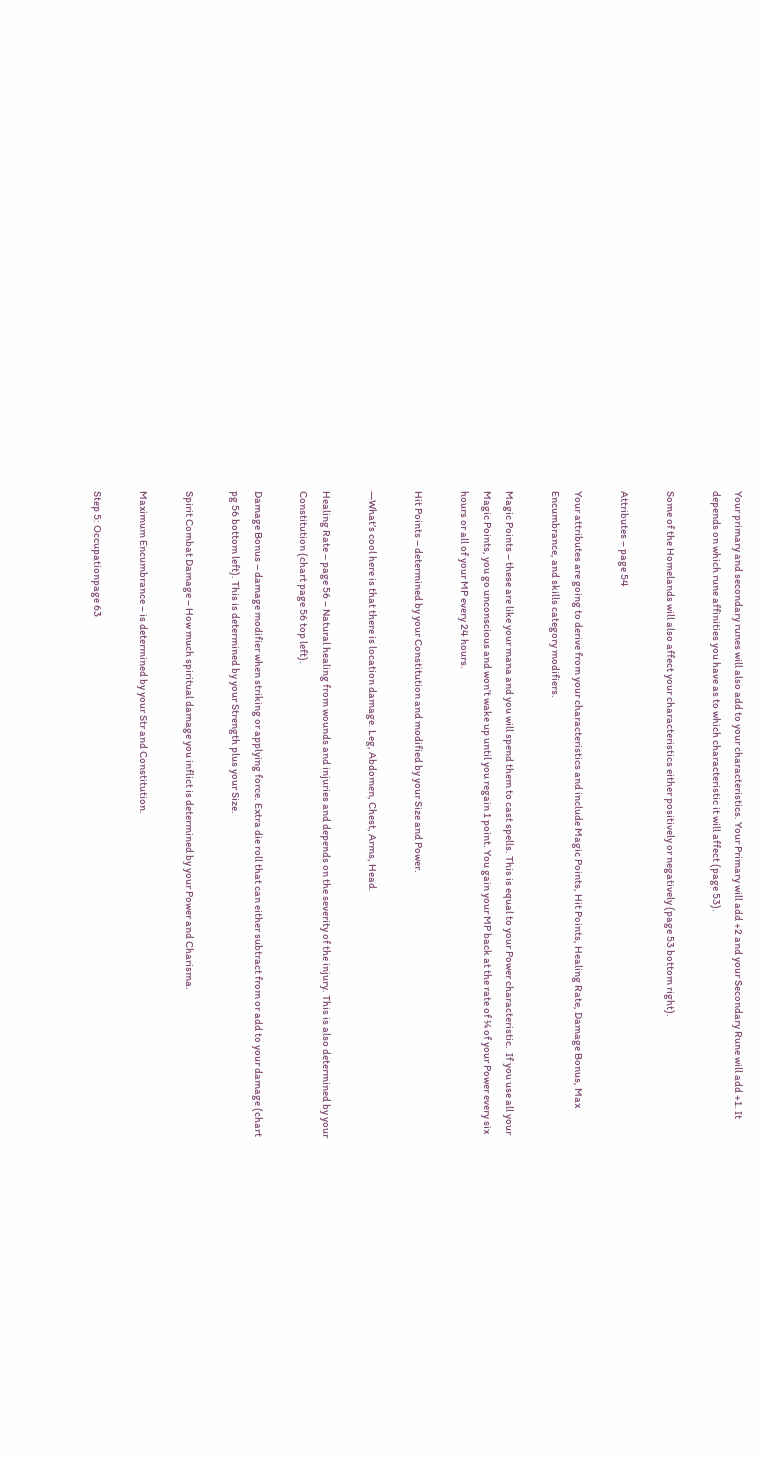Your primary and secondary runes will also add to your characteristics. Your Primary will add +2 and your Secondary Rune will add +1. It depends on which rune affinities you have as to which characteristic it will affect (page 53).

Some of the Homelands will also affect your characteristics either positively or negatively (page 53 bottom right).

Attributes – page 54

Your attributes are going to derive from your characteristics and include Magic Points, Hit Points, Healing Rate, Damage Bonus, Max Encumbrance, and skills category modifiers.

Magic Points – these are like your mana and you will spend them to cast spells. This is equal to your Power characteristic.  If you use all your Magic Points, you go unconscious and won’t wake up until you regain 1 point. You gain your MP back at the rate of ¼ of your Power every six hours or all of your MP every 24 hours.

Hit Points – determined by your Constitution and modified by your Size and Power.

—What’s cool here is that there is location damage. Leg, Abdomen, Chest, Arms, Head.

Healing Rate – page 56 – Natural healing from wounds and injuries and depends on the severity of the injury. This is also determined by your Constitution (chart page 56 top left).

Damage Bonus – damage modifier when striking or applying force. Extra die roll that can either subtract from or add to your damage (chart pg 56 bottom left). This is determined by your Strength plus your Size.

Spirit Combat Damage – How much spiritual damage you inflict is determined by your Power and Charisma.

Maximum Encumbrance – is determined by your Str and Constitution.

Step 5: Occupationpage 63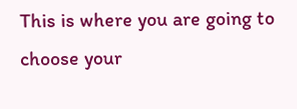This is where you are going to choose your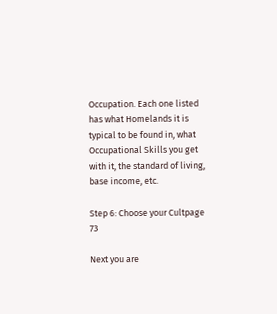Occupation. Each one listed has what Homelands it is typical to be found in, what Occupational Skills you get with it, the standard of living, base income, etc.

Step 6: Choose your Cultpage 73

Next you are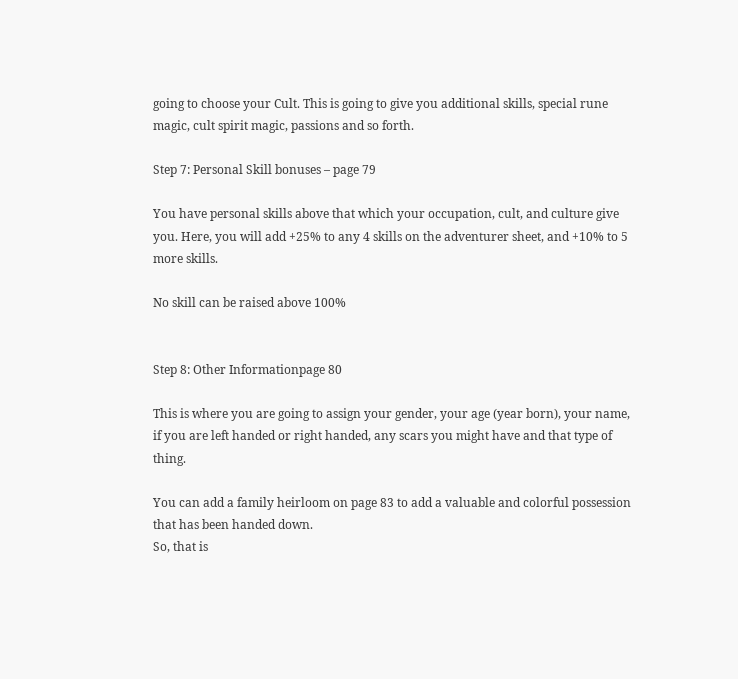going to choose your Cult. This is going to give you additional skills, special rune magic, cult spirit magic, passions and so forth.

Step 7: Personal Skill bonuses – page 79

You have personal skills above that which your occupation, cult, and culture give you. Here, you will add +25% to any 4 skills on the adventurer sheet, and +10% to 5 more skills.

No skill can be raised above 100%


Step 8: Other Informationpage 80

This is where you are going to assign your gender, your age (year born), your name, if you are left handed or right handed, any scars you might have and that type of thing.

You can add a family heirloom on page 83 to add a valuable and colorful possession that has been handed down.
So, that is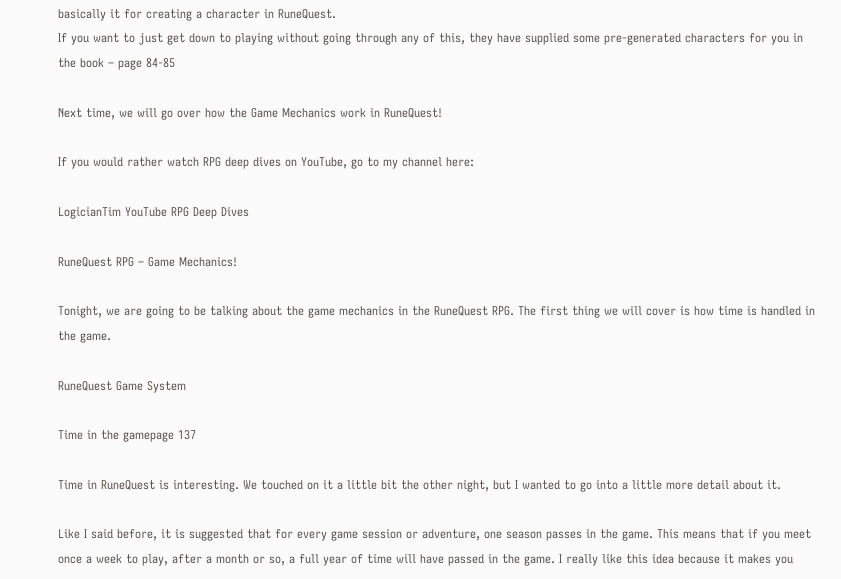basically it for creating a character in RuneQuest.
If you want to just get down to playing without going through any of this, they have supplied some pre-generated characters for you in the book – page 84-85

Next time, we will go over how the Game Mechanics work in RuneQuest!

If you would rather watch RPG deep dives on YouTube, go to my channel here:

LogicianTim YouTube RPG Deep Dives

RuneQuest RPG – Game Mechanics!

Tonight, we are going to be talking about the game mechanics in the RuneQuest RPG. The first thing we will cover is how time is handled in the game.

RuneQuest Game System

Time in the gamepage 137

Time in RuneQuest is interesting. We touched on it a little bit the other night, but I wanted to go into a little more detail about it.

Like I said before, it is suggested that for every game session or adventure, one season passes in the game. This means that if you meet once a week to play, after a month or so, a full year of time will have passed in the game. I really like this idea because it makes you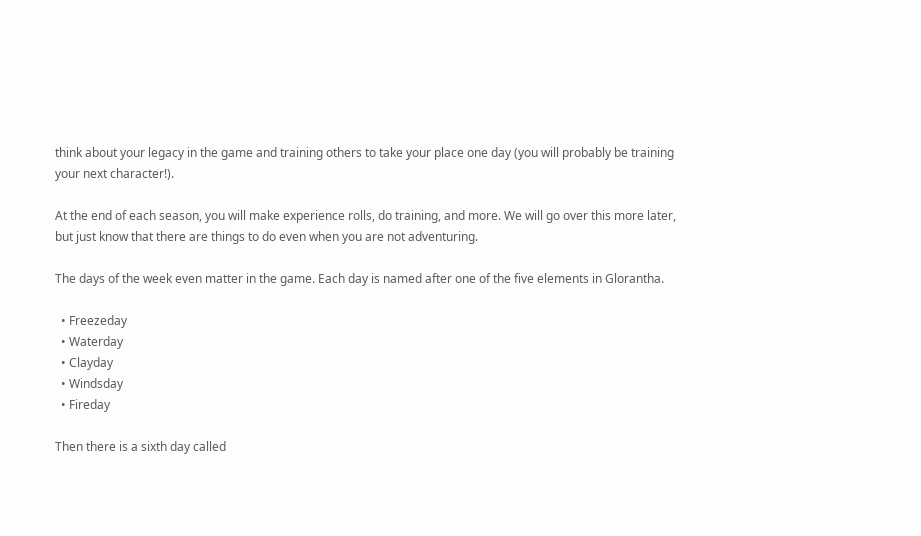think about your legacy in the game and training others to take your place one day (you will probably be training your next character!).

At the end of each season, you will make experience rolls, do training, and more. We will go over this more later, but just know that there are things to do even when you are not adventuring.

The days of the week even matter in the game. Each day is named after one of the five elements in Glorantha.

  • Freezeday
  • Waterday
  • Clayday
  • Windsday
  • Fireday

Then there is a sixth day called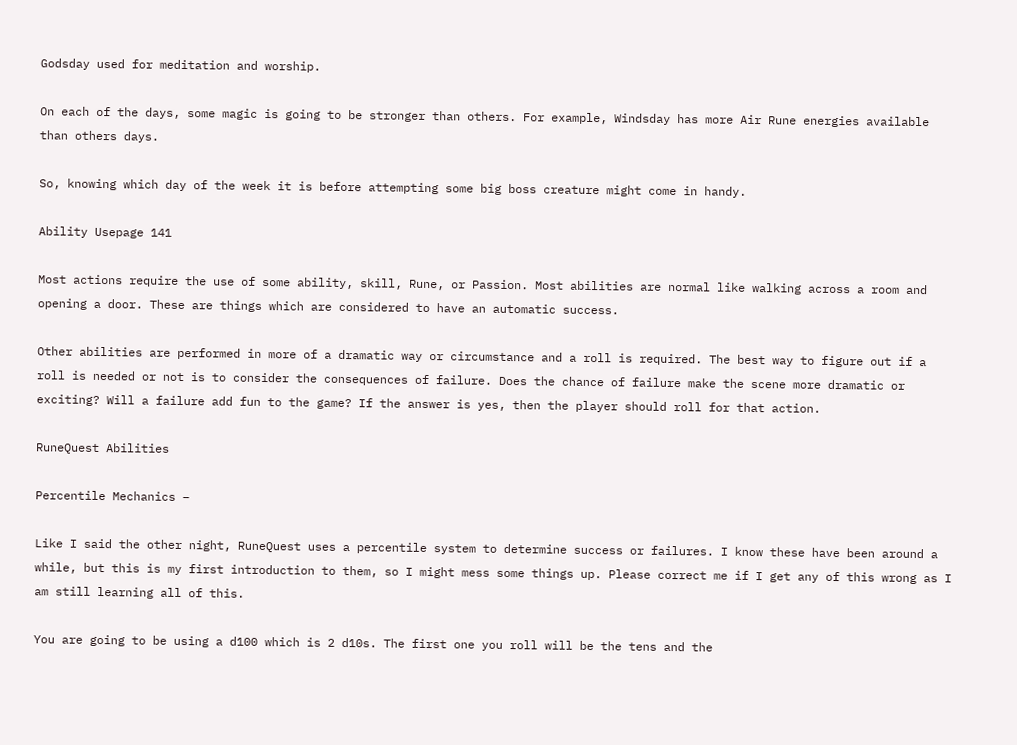Godsday used for meditation and worship.

On each of the days, some magic is going to be stronger than others. For example, Windsday has more Air Rune energies available than others days.

So, knowing which day of the week it is before attempting some big boss creature might come in handy.

Ability Usepage 141

Most actions require the use of some ability, skill, Rune, or Passion. Most abilities are normal like walking across a room and opening a door. These are things which are considered to have an automatic success.

Other abilities are performed in more of a dramatic way or circumstance and a roll is required. The best way to figure out if a roll is needed or not is to consider the consequences of failure. Does the chance of failure make the scene more dramatic or exciting? Will a failure add fun to the game? If the answer is yes, then the player should roll for that action.

RuneQuest Abilities

Percentile Mechanics –

Like I said the other night, RuneQuest uses a percentile system to determine success or failures. I know these have been around a while, but this is my first introduction to them, so I might mess some things up. Please correct me if I get any of this wrong as I am still learning all of this.

You are going to be using a d100 which is 2 d10s. The first one you roll will be the tens and the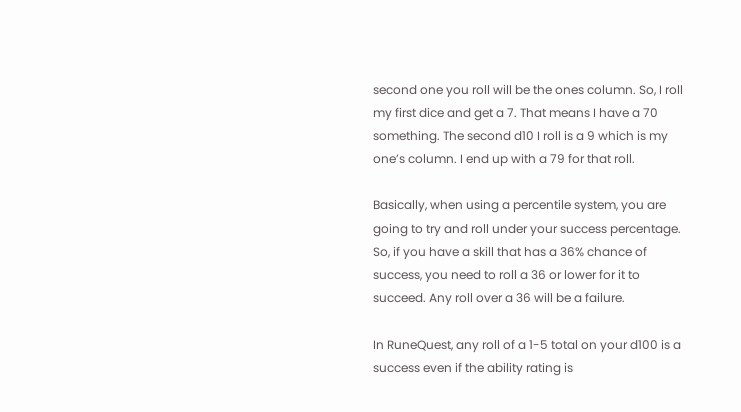second one you roll will be the ones column. So, I roll my first dice and get a 7. That means I have a 70 something. The second d10 I roll is a 9 which is my one’s column. I end up with a 79 for that roll.

Basically, when using a percentile system, you are going to try and roll under your success percentage. So, if you have a skill that has a 36% chance of success, you need to roll a 36 or lower for it to succeed. Any roll over a 36 will be a failure.

In RuneQuest, any roll of a 1-5 total on your d100 is a success even if the ability rating is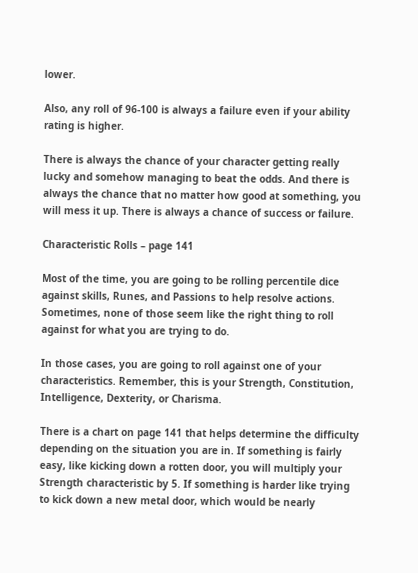lower.

Also, any roll of 96-100 is always a failure even if your ability rating is higher.

There is always the chance of your character getting really lucky and somehow managing to beat the odds. And there is always the chance that no matter how good at something, you will mess it up. There is always a chance of success or failure.

Characteristic Rolls – page 141

Most of the time, you are going to be rolling percentile dice against skills, Runes, and Passions to help resolve actions. Sometimes, none of those seem like the right thing to roll against for what you are trying to do.

In those cases, you are going to roll against one of your characteristics. Remember, this is your Strength, Constitution, Intelligence, Dexterity, or Charisma.

There is a chart on page 141 that helps determine the difficulty depending on the situation you are in. If something is fairly easy, like kicking down a rotten door, you will multiply your Strength characteristic by 5. If something is harder like trying to kick down a new metal door, which would be nearly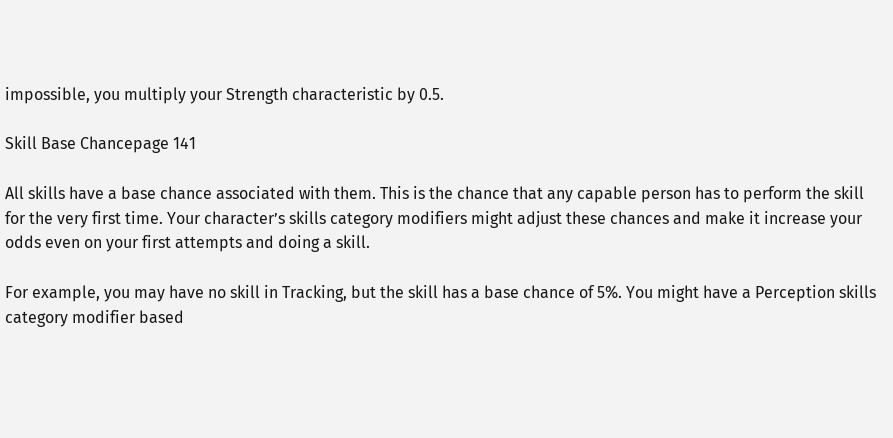impossible, you multiply your Strength characteristic by 0.5.

Skill Base Chancepage 141

All skills have a base chance associated with them. This is the chance that any capable person has to perform the skill for the very first time. Your character’s skills category modifiers might adjust these chances and make it increase your odds even on your first attempts and doing a skill.

For example, you may have no skill in Tracking, but the skill has a base chance of 5%. You might have a Perception skills category modifier based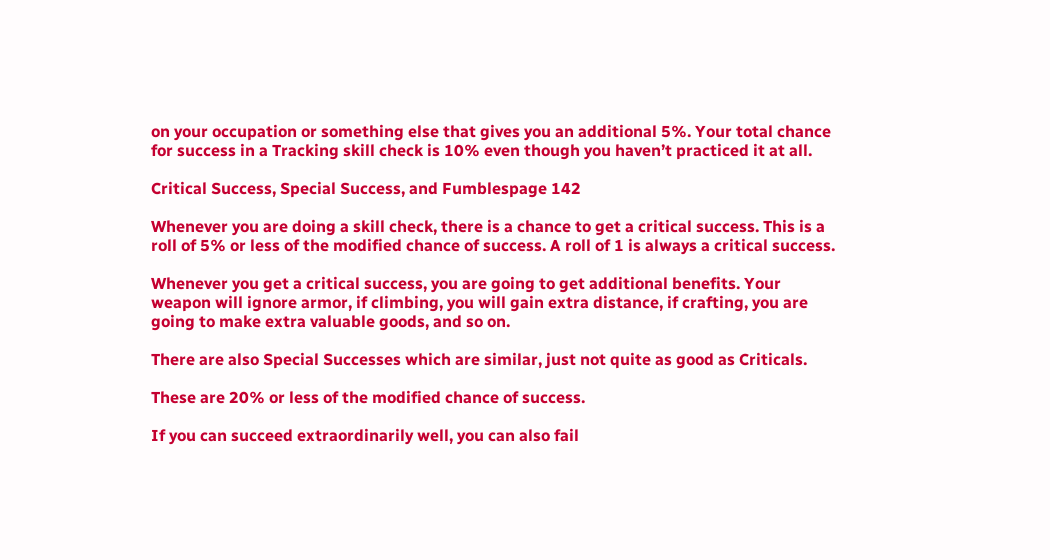on your occupation or something else that gives you an additional 5%. Your total chance for success in a Tracking skill check is 10% even though you haven’t practiced it at all.

Critical Success, Special Success, and Fumblespage 142

Whenever you are doing a skill check, there is a chance to get a critical success. This is a roll of 5% or less of the modified chance of success. A roll of 1 is always a critical success.

Whenever you get a critical success, you are going to get additional benefits. Your weapon will ignore armor, if climbing, you will gain extra distance, if crafting, you are going to make extra valuable goods, and so on.

There are also Special Successes which are similar, just not quite as good as Criticals.

These are 20% or less of the modified chance of success.

If you can succeed extraordinarily well, you can also fail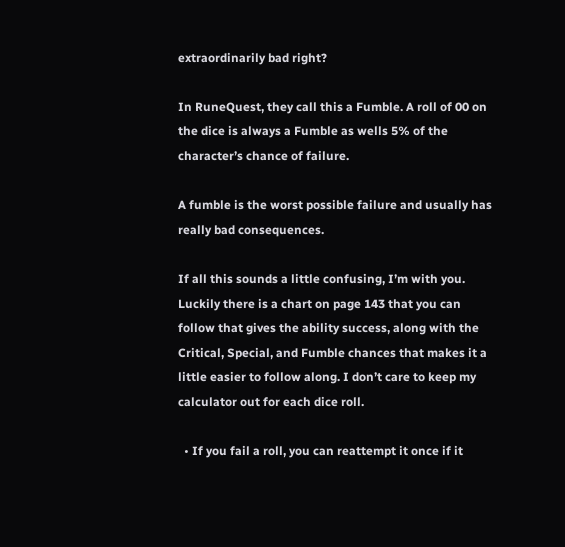extraordinarily bad right?

In RuneQuest, they call this a Fumble. A roll of 00 on the dice is always a Fumble as wells 5% of the character’s chance of failure.

A fumble is the worst possible failure and usually has really bad consequences.

If all this sounds a little confusing, I’m with you. Luckily there is a chart on page 143 that you can follow that gives the ability success, along with the Critical, Special, and Fumble chances that makes it a little easier to follow along. I don’t care to keep my calculator out for each dice roll.

  • If you fail a roll, you can reattempt it once if it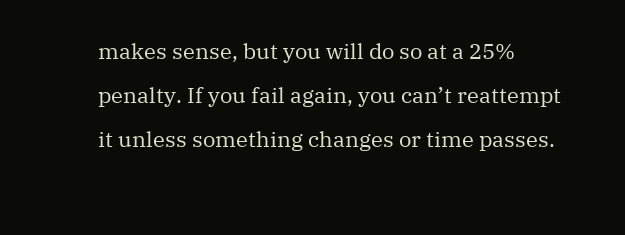makes sense, but you will do so at a 25% penalty. If you fail again, you can’t reattempt it unless something changes or time passes.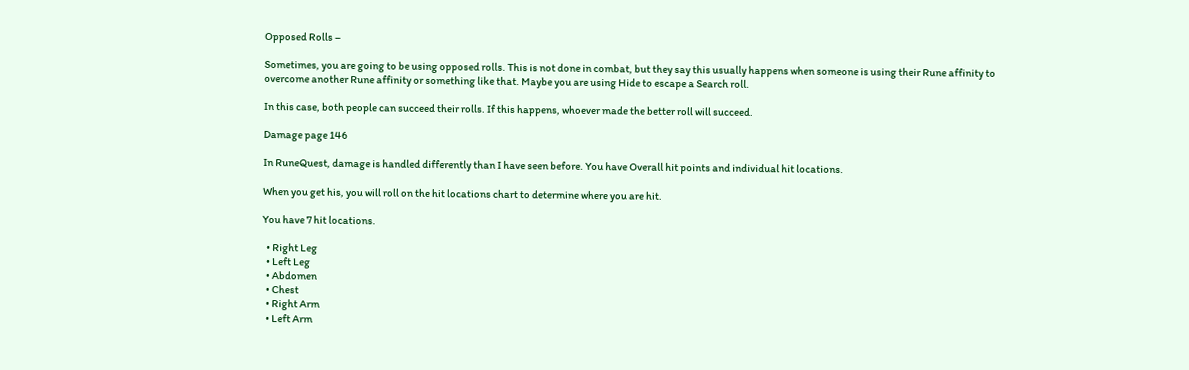Opposed Rolls –

Sometimes, you are going to be using opposed rolls. This is not done in combat, but they say this usually happens when someone is using their Rune affinity to overcome another Rune affinity or something like that. Maybe you are using Hide to escape a Search roll.

In this case, both people can succeed their rolls. If this happens, whoever made the better roll will succeed.

Damage page 146

In RuneQuest, damage is handled differently than I have seen before. You have Overall hit points and individual hit locations.

When you get his, you will roll on the hit locations chart to determine where you are hit.

You have 7 hit locations.

  • Right Leg
  • Left Leg
  • Abdomen
  • Chest
  • Right Arm
  • Left Arm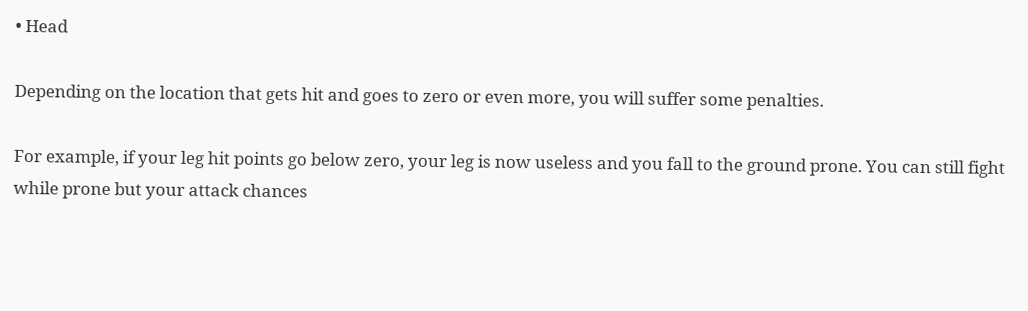• Head

Depending on the location that gets hit and goes to zero or even more, you will suffer some penalties.

For example, if your leg hit points go below zero, your leg is now useless and you fall to the ground prone. You can still fight while prone but your attack chances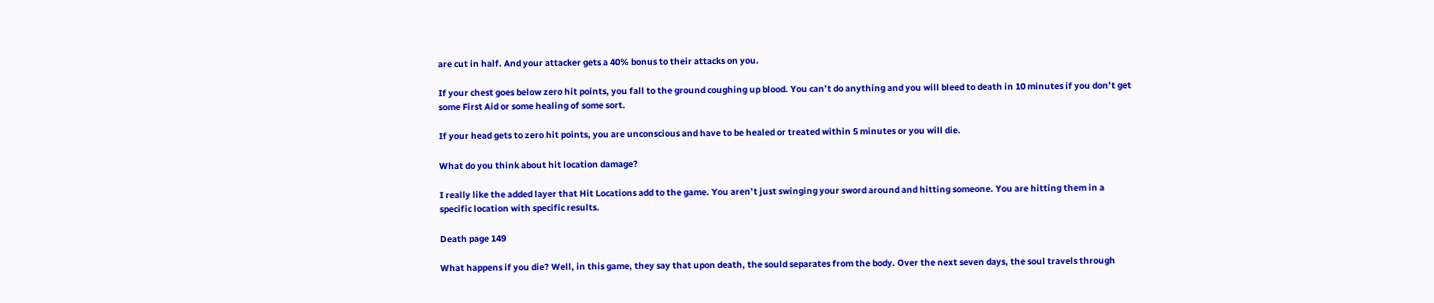are cut in half. And your attacker gets a 40% bonus to their attacks on you.

If your chest goes below zero hit points, you fall to the ground coughing up blood. You can’t do anything and you will bleed to death in 10 minutes if you don’t get some First Aid or some healing of some sort.

If your head gets to zero hit points, you are unconscious and have to be healed or treated within 5 minutes or you will die.

What do you think about hit location damage?

I really like the added layer that Hit Locations add to the game. You aren’t just swinging your sword around and hitting someone. You are hitting them in a specific location with specific results.

Death page 149

What happens if you die? Well, in this game, they say that upon death, the sould separates from the body. Over the next seven days, the soul travels through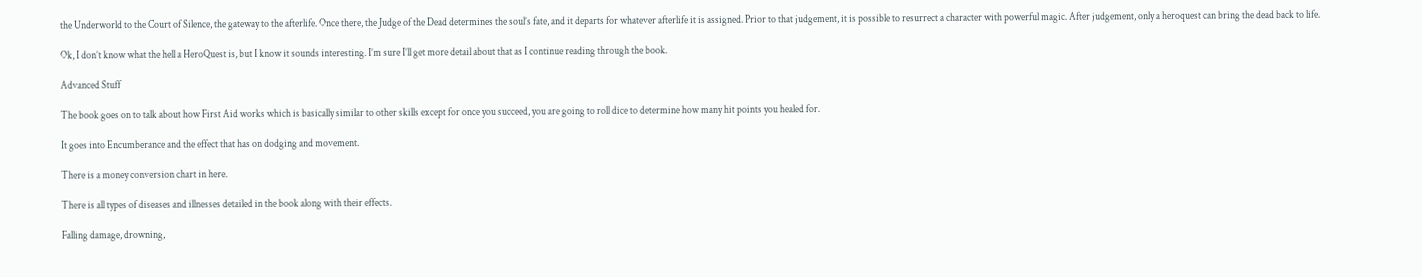the Underworld to the Court of Silence, the gateway to the afterlife. Once there, the Judge of the Dead determines the soul’s fate, and it departs for whatever afterlife it is assigned. Prior to that judgement, it is possible to resurrect a character with powerful magic. After judgement, only a heroquest can bring the dead back to life.

Ok, I don’t know what the hell a HeroQuest is, but I know it sounds interesting. I’m sure I’ll get more detail about that as I continue reading through the book.

Advanced Stuff

The book goes on to talk about how First Aid works which is basically similar to other skills except for once you succeed, you are going to roll dice to determine how many hit points you healed for.

It goes into Encumberance and the effect that has on dodging and movement.

There is a money conversion chart in here.

There is all types of diseases and illnesses detailed in the book along with their effects.

Falling damage, drowning,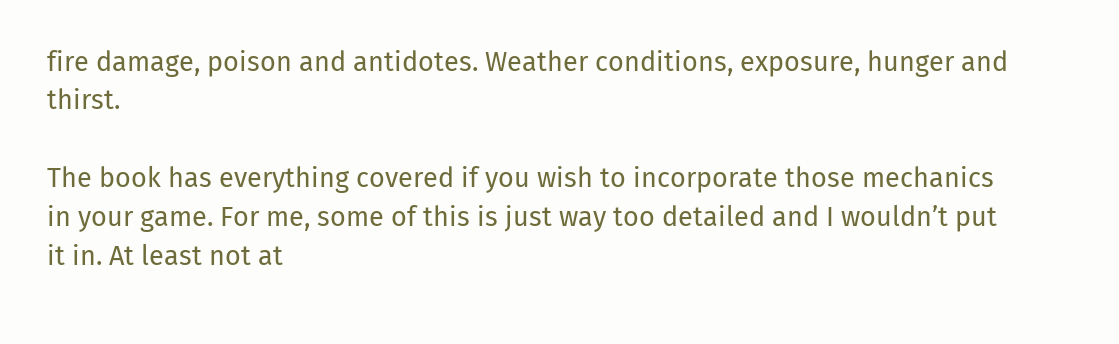fire damage, poison and antidotes. Weather conditions, exposure, hunger and thirst.

The book has everything covered if you wish to incorporate those mechanics in your game. For me, some of this is just way too detailed and I wouldn’t put it in. At least not at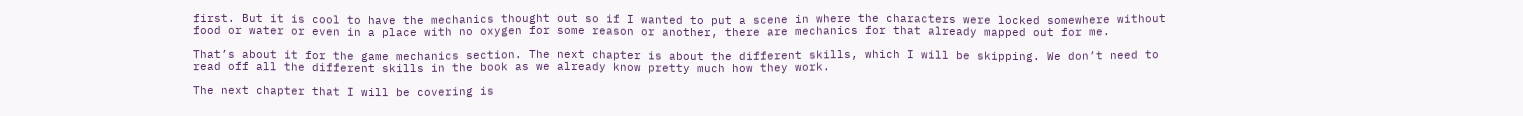first. But it is cool to have the mechanics thought out so if I wanted to put a scene in where the characters were locked somewhere without food or water or even in a place with no oxygen for some reason or another, there are mechanics for that already mapped out for me.

That’s about it for the game mechanics section. The next chapter is about the different skills, which I will be skipping. We don’t need to read off all the different skills in the book as we already know pretty much how they work.

The next chapter that I will be covering is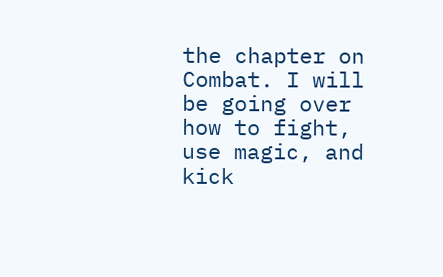the chapter on Combat. I will be going over how to fight, use magic, and kick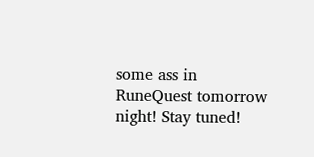some ass in RuneQuest tomorrow night! Stay tuned!